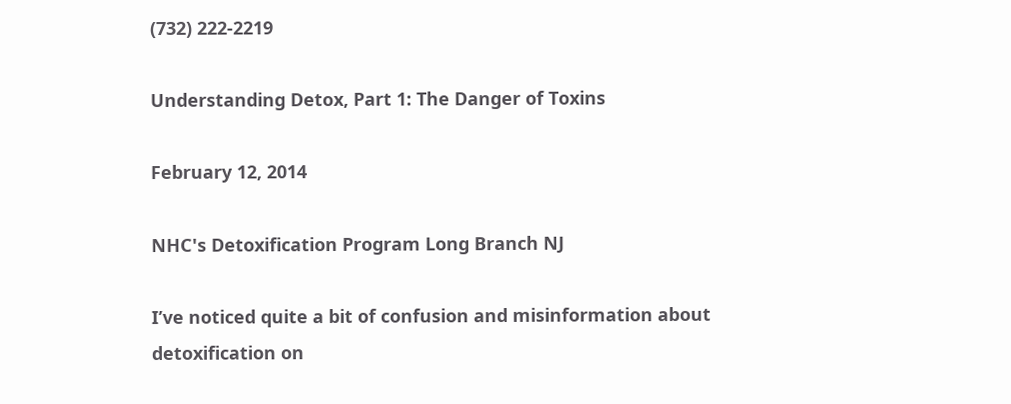(732) 222-2219

Understanding Detox, Part 1: The Danger of Toxins

February 12, 2014

NHC's Detoxification Program Long Branch NJ

I’ve noticed quite a bit of confusion and misinformation about detoxification on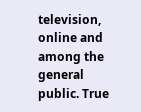television, online and among the general public. True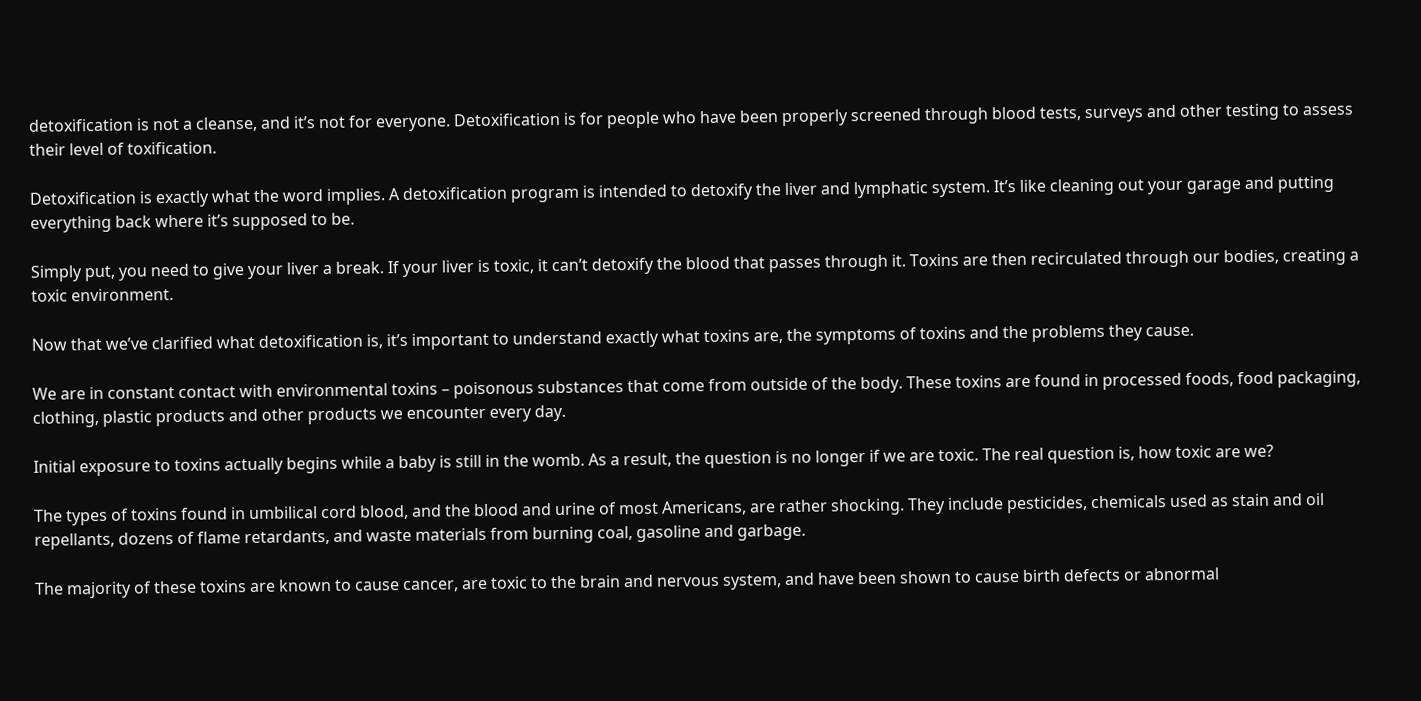detoxification is not a cleanse, and it’s not for everyone. Detoxification is for people who have been properly screened through blood tests, surveys and other testing to assess their level of toxification.

Detoxification is exactly what the word implies. A detoxification program is intended to detoxify the liver and lymphatic system. It’s like cleaning out your garage and putting everything back where it’s supposed to be.

Simply put, you need to give your liver a break. If your liver is toxic, it can’t detoxify the blood that passes through it. Toxins are then recirculated through our bodies, creating a toxic environment.

Now that we’ve clarified what detoxification is, it’s important to understand exactly what toxins are, the symptoms of toxins and the problems they cause.

We are in constant contact with environmental toxins – poisonous substances that come from outside of the body. These toxins are found in processed foods, food packaging, clothing, plastic products and other products we encounter every day.

Initial exposure to toxins actually begins while a baby is still in the womb. As a result, the question is no longer if we are toxic. The real question is, how toxic are we?

The types of toxins found in umbilical cord blood, and the blood and urine of most Americans, are rather shocking. They include pesticides, chemicals used as stain and oil repellants, dozens of flame retardants, and waste materials from burning coal, gasoline and garbage.

The majority of these toxins are known to cause cancer, are toxic to the brain and nervous system, and have been shown to cause birth defects or abnormal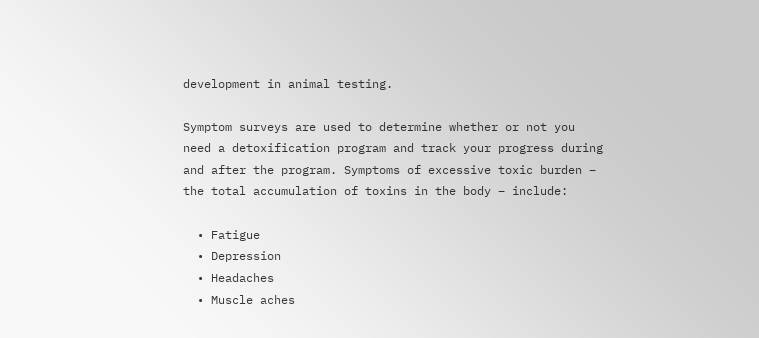development in animal testing.

Symptom surveys are used to determine whether or not you need a detoxification program and track your progress during and after the program. Symptoms of excessive toxic burden – the total accumulation of toxins in the body – include:

  • Fatigue
  • Depression
  • Headaches
  • Muscle aches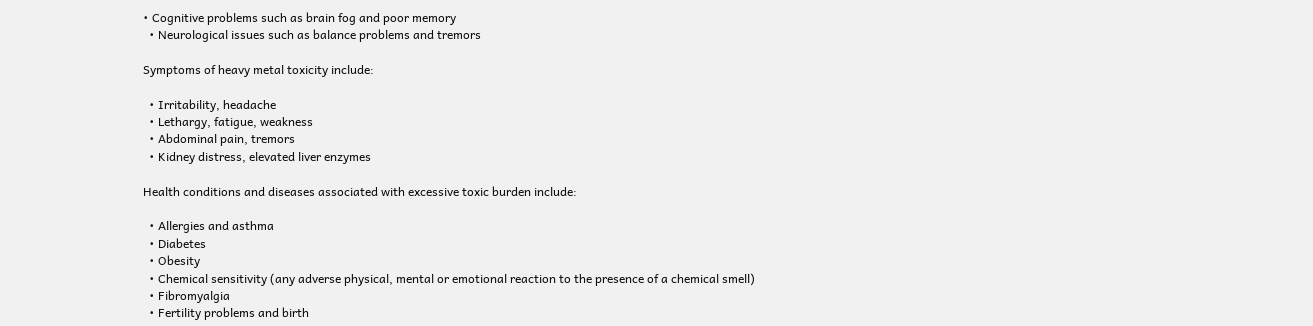• Cognitive problems such as brain fog and poor memory
  • Neurological issues such as balance problems and tremors

Symptoms of heavy metal toxicity include:

  • Irritability, headache
  • Lethargy, fatigue, weakness
  • Abdominal pain, tremors
  • Kidney distress, elevated liver enzymes

Health conditions and diseases associated with excessive toxic burden include:

  • Allergies and asthma
  • Diabetes
  • Obesity
  • Chemical sensitivity (any adverse physical, mental or emotional reaction to the presence of a chemical smell)
  • Fibromyalgia
  • Fertility problems and birth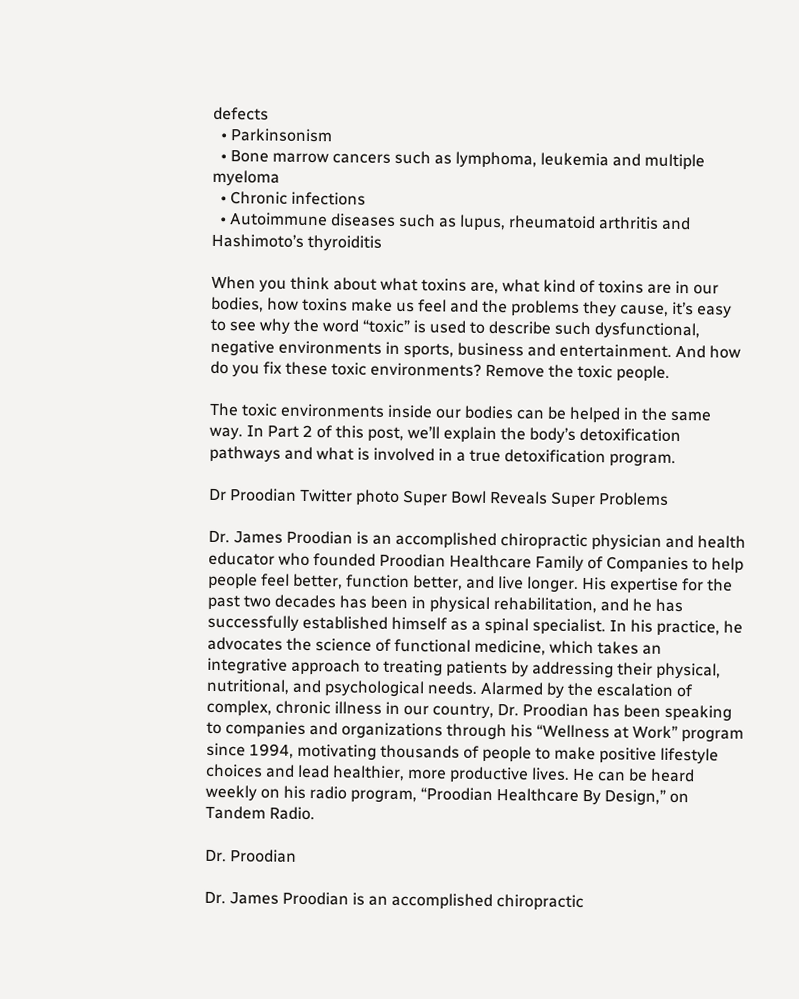defects
  • Parkinsonism
  • Bone marrow cancers such as lymphoma, leukemia and multiple myeloma
  • Chronic infections
  • Autoimmune diseases such as lupus, rheumatoid arthritis and Hashimoto’s thyroiditis

When you think about what toxins are, what kind of toxins are in our bodies, how toxins make us feel and the problems they cause, it’s easy to see why the word “toxic” is used to describe such dysfunctional, negative environments in sports, business and entertainment. And how do you fix these toxic environments? Remove the toxic people.

The toxic environments inside our bodies can be helped in the same way. In Part 2 of this post, we’ll explain the body’s detoxification pathways and what is involved in a true detoxification program.

Dr Proodian Twitter photo Super Bowl Reveals Super Problems

Dr. James Proodian is an accomplished chiropractic physician and health educator who founded Proodian Healthcare Family of Companies to help people feel better, function better, and live longer. His expertise for the past two decades has been in physical rehabilitation, and he has successfully established himself as a spinal specialist. In his practice, he advocates the science of functional medicine, which takes an integrative approach to treating patients by addressing their physical, nutritional, and psychological needs. Alarmed by the escalation of complex, chronic illness in our country, Dr. Proodian has been speaking to companies and organizations through his “Wellness at Work” program since 1994, motivating thousands of people to make positive lifestyle choices and lead healthier, more productive lives. He can be heard weekly on his radio program, “Proodian Healthcare By Design,” on Tandem Radio.

Dr. Proodian

Dr. James Proodian is an accomplished chiropractic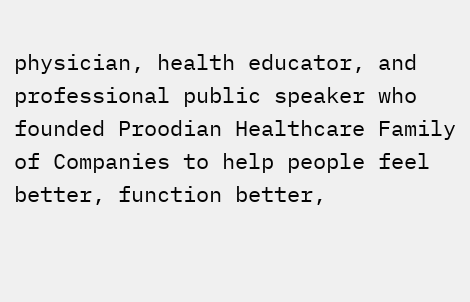physician, health educator, and professional public speaker who founded Proodian Healthcare Family of Companies to help people feel better, function better,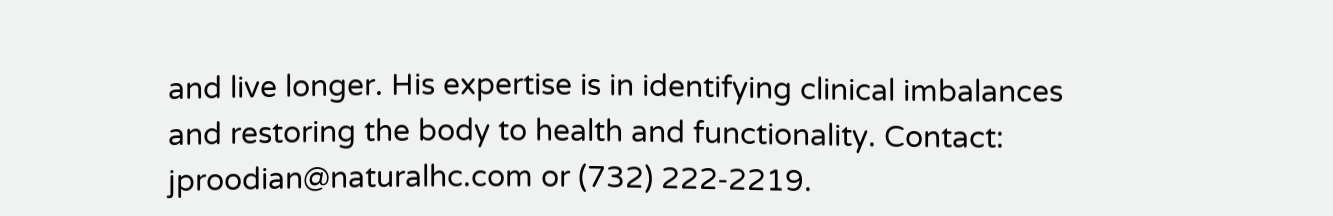and live longer. His expertise is in identifying clinical imbalances and restoring the body to health and functionality. Contact: jproodian@naturalhc.com or (732) 222‑2219.